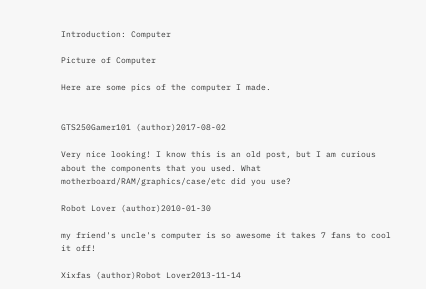Introduction: Computer

Picture of Computer

Here are some pics of the computer I made.


GTS250Gamer101 (author)2017-08-02

Very nice looking! I know this is an old post, but I am curious about the components that you used. What motherboard/RAM/graphics/case/etc did you use?

Robot Lover (author)2010-01-30

my friend's uncle's computer is so awesome it takes 7 fans to cool it off!

Xixfas (author)Robot Lover2013-11-14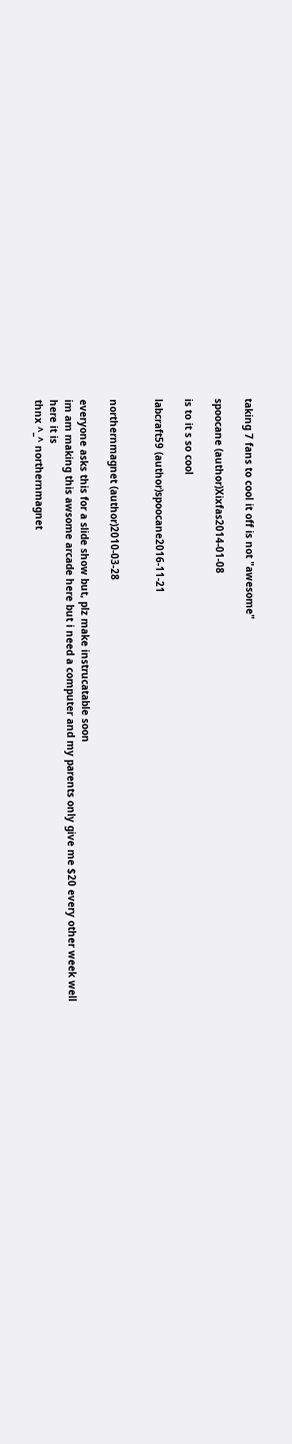taking 7 fans to cool it off is not "awesome"

spoocane (author)Xixfas2014-01-08

is to it s so cool

labcraft59 (author)spoocane2016-11-21


northernmagnet (author)2010-03-28

everyone asks this for a slide show but, plz make instrucatable soon
im am making this awsome arcade here but i need a computer and my parents only give me $20 every other week well here it is
thnx ^_^ northernmagnet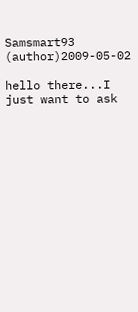Samsmart93 (author)2009-05-02

hello there...I just want to ask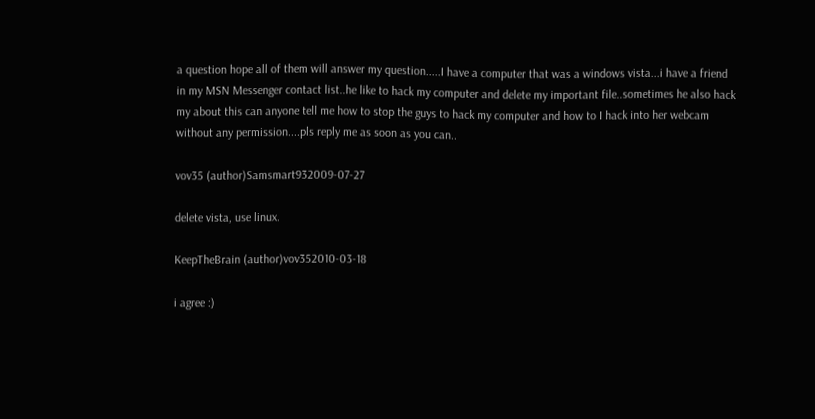a question hope all of them will answer my question.....I have a computer that was a windows vista...i have a friend in my MSN Messenger contact list..he like to hack my computer and delete my important file..sometimes he also hack my about this can anyone tell me how to stop the guys to hack my computer and how to I hack into her webcam without any permission....pls reply me as soon as you can..

vov35 (author)Samsmart932009-07-27

delete vista, use linux.

KeepTheBrain (author)vov352010-03-18

i agree :)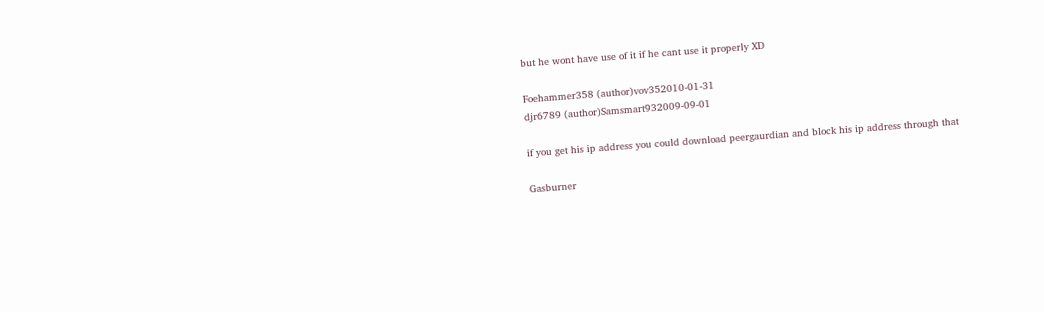but he wont have use of it if he cant use it properly XD

Foehammer358 (author)vov352010-01-31
djr6789 (author)Samsmart932009-09-01

if you get his ip address you could download peergaurdian and block his ip address through that

Gasburner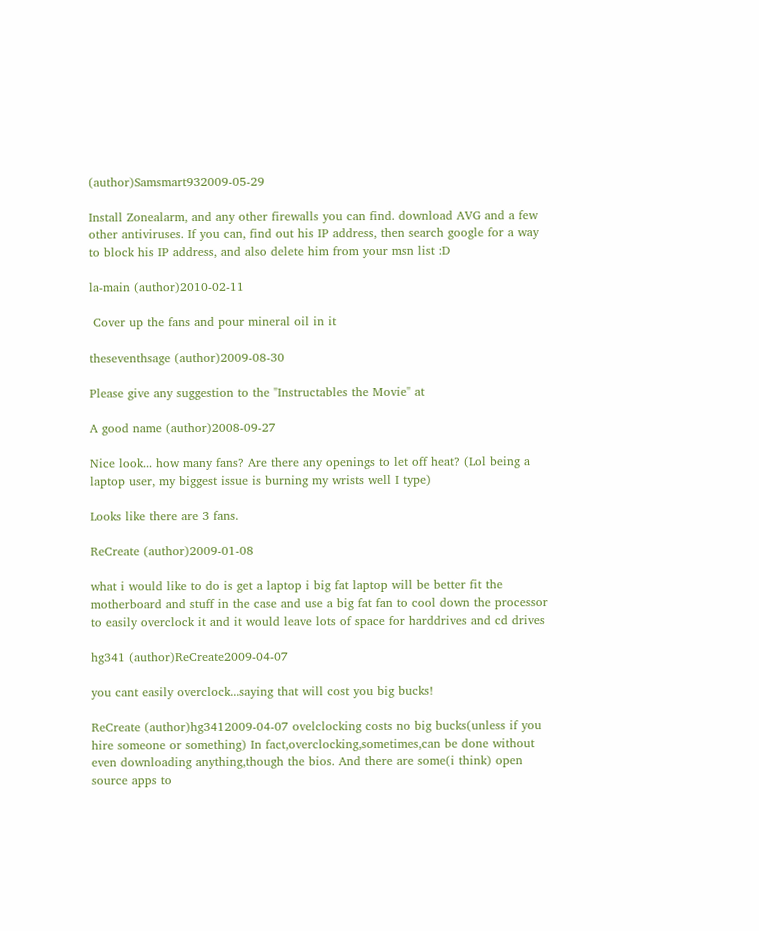(author)Samsmart932009-05-29

Install Zonealarm, and any other firewalls you can find. download AVG and a few other antiviruses. If you can, find out his IP address, then search google for a way to block his IP address, and also delete him from your msn list :D

la-main (author)2010-02-11

 Cover up the fans and pour mineral oil in it

theseventhsage (author)2009-08-30

Please give any suggestion to the "Instructables the Movie" at

A good name (author)2008-09-27

Nice look... how many fans? Are there any openings to let off heat? (Lol being a laptop user, my biggest issue is burning my wrists well I type)

Looks like there are 3 fans.

ReCreate (author)2009-01-08

what i would like to do is get a laptop i big fat laptop will be better fit the motherboard and stuff in the case and use a big fat fan to cool down the processor to easily overclock it and it would leave lots of space for harddrives and cd drives

hg341 (author)ReCreate2009-04-07

you cant easily overclock...saying that will cost you big bucks!

ReCreate (author)hg3412009-04-07 ovelclocking costs no big bucks(unless if you hire someone or something) In fact,overclocking,sometimes,can be done without even downloading anything,though the bios. And there are some(i think) open source apps to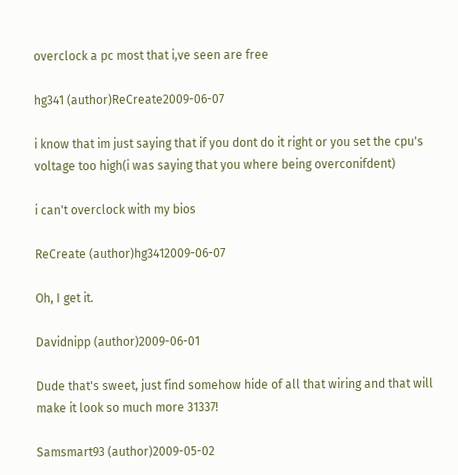overclock a pc most that i,ve seen are free

hg341 (author)ReCreate2009-06-07

i know that im just saying that if you dont do it right or you set the cpu's voltage too high(i was saying that you where being overconifdent)

i can't overclock with my bios

ReCreate (author)hg3412009-06-07

Oh, I get it.

Davidnipp (author)2009-06-01

Dude that's sweet, just find somehow hide of all that wiring and that will make it look so much more 31337!

Samsmart93 (author)2009-05-02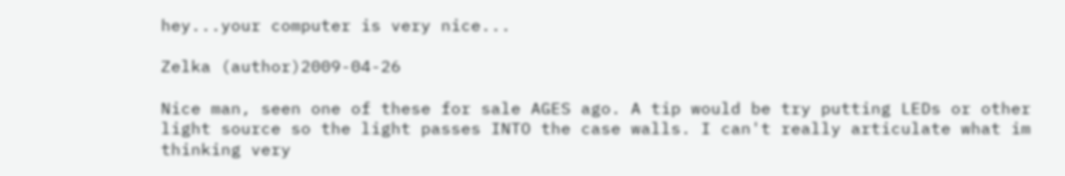hey...your computer is very nice...

Zelka (author)2009-04-26

Nice man, seen one of these for sale AGES ago. A tip would be try putting LEDs or other light source so the light passes INTO the case walls. I can't really articulate what im thinking very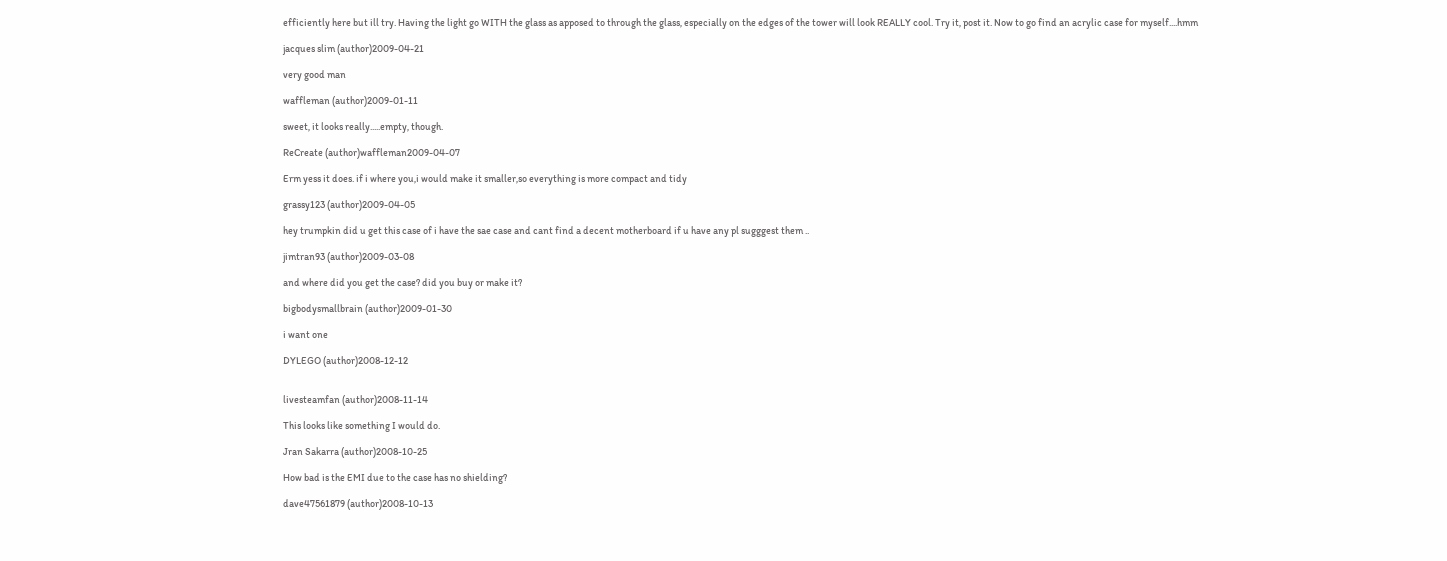efficiently here but ill try. Having the light go WITH the glass as apposed to through the glass, especially on the edges of the tower will look REALLY cool. Try it, post it. Now to go find an acrylic case for myself....hmm

jacques slim (author)2009-04-21

very good man

waffleman (author)2009-01-11

sweet, it looks really.....empty, though.

ReCreate (author)waffleman2009-04-07

Erm yess it does. if i where you,i would make it smaller,so everything is more compact and tidy

grassy123 (author)2009-04-05

hey trumpkin did u get this case of i have the sae case and cant find a decent motherboard if u have any pl sugggest them ..

jimtran93 (author)2009-03-08

and where did you get the case? did you buy or make it?

bigbodysmallbrain (author)2009-01-30

i want one

DYLEGO (author)2008-12-12


livesteamfan (author)2008-11-14

This looks like something I would do.

Jran Sakarra (author)2008-10-25

How bad is the EMI due to the case has no shielding?

dave47561879 (author)2008-10-13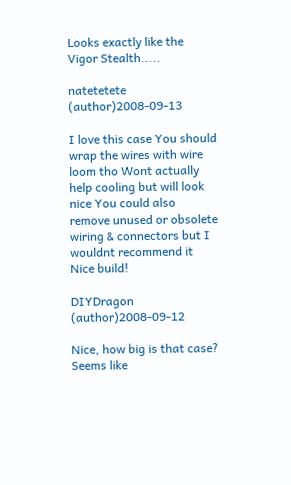Looks exactly like the Vigor Stealth.....

natetetete (author)2008-09-13

I love this case You should wrap the wires with wire loom tho Wont actually help cooling but will look nice You could also remove unused or obsolete wiring & connectors but I wouldnt recommend it Nice build!

DIYDragon (author)2008-09-12

Nice, how big is that case? Seems like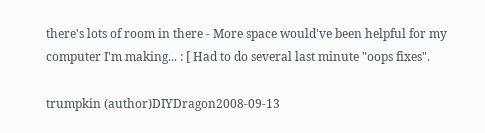there's lots of room in there - More space would've been helpful for my computer I'm making... : [ Had to do several last minute "oops fixes".

trumpkin (author)DIYDragon2008-09-13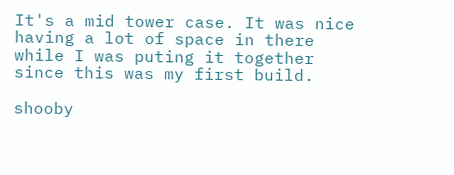It's a mid tower case. It was nice having a lot of space in there while I was puting it together since this was my first build.

shooby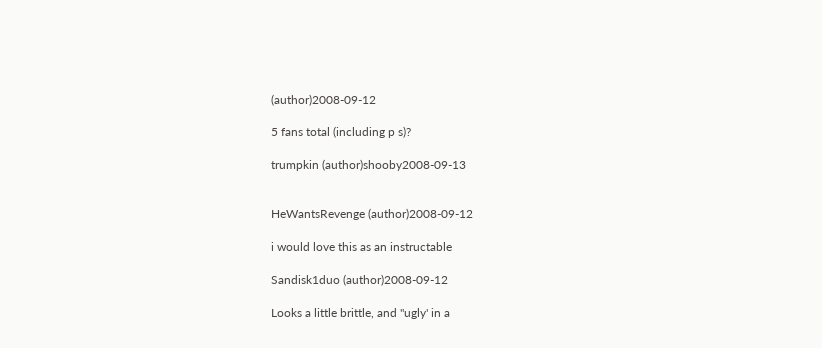(author)2008-09-12

5 fans total (including p s)?

trumpkin (author)shooby2008-09-13


HeWantsRevenge (author)2008-09-12

i would love this as an instructable

Sandisk1duo (author)2008-09-12

Looks a little brittle, and "ugly' in a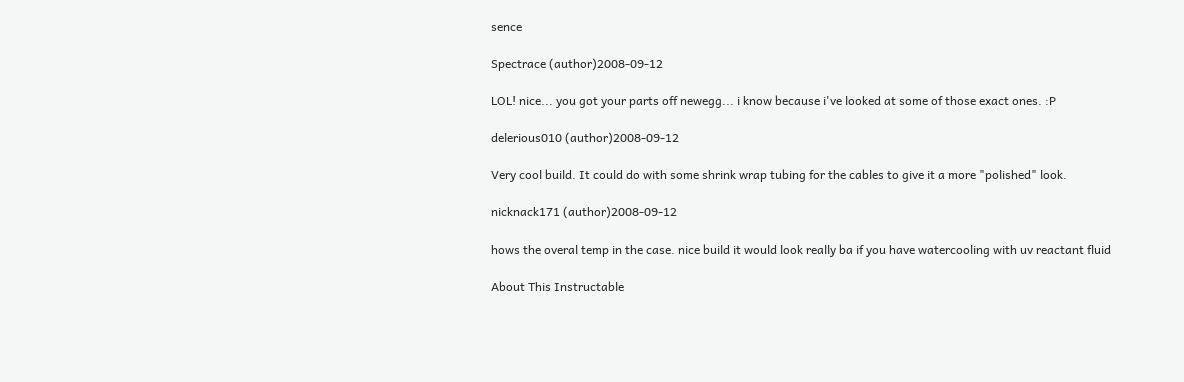sence

Spectrace (author)2008-09-12

LOL! nice... you got your parts off newegg... i know because i've looked at some of those exact ones. :P

delerious010 (author)2008-09-12

Very cool build. It could do with some shrink wrap tubing for the cables to give it a more "polished" look.

nicknack171 (author)2008-09-12

hows the overal temp in the case. nice build it would look really ba if you have watercooling with uv reactant fluid

About This Instructable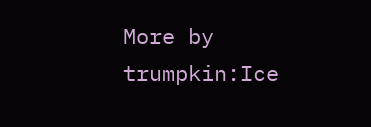More by trumpkin:Ice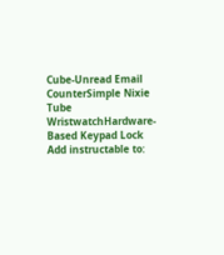Cube-Unread Email CounterSimple Nixie Tube WristwatchHardware-Based Keypad Lock
Add instructable to: